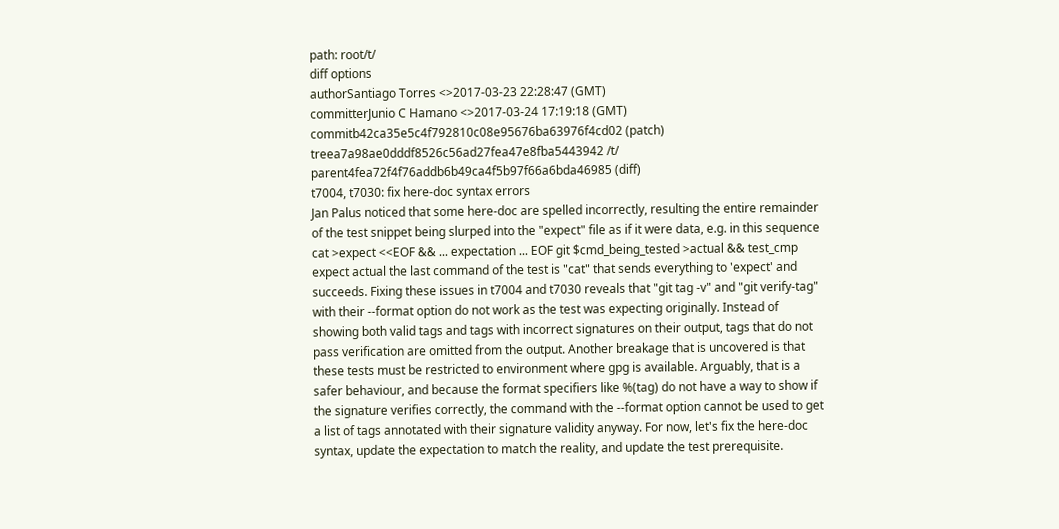path: root/t/
diff options
authorSantiago Torres <>2017-03-23 22:28:47 (GMT)
committerJunio C Hamano <>2017-03-24 17:19:18 (GMT)
commitb42ca35e5c4f792810c08e95676ba63976f4cd02 (patch)
treea7a98ae0dddf8526c56ad27fea47e8fba5443942 /t/
parent4fea72f4f76addb6b49ca4f5b97f66a6bda46985 (diff)
t7004, t7030: fix here-doc syntax errors
Jan Palus noticed that some here-doc are spelled incorrectly, resulting the entire remainder of the test snippet being slurped into the "expect" file as if it were data, e.g. in this sequence cat >expect <<EOF && ... expectation ... EOF git $cmd_being_tested >actual && test_cmp expect actual the last command of the test is "cat" that sends everything to 'expect' and succeeds. Fixing these issues in t7004 and t7030 reveals that "git tag -v" and "git verify-tag" with their --format option do not work as the test was expecting originally. Instead of showing both valid tags and tags with incorrect signatures on their output, tags that do not pass verification are omitted from the output. Another breakage that is uncovered is that these tests must be restricted to environment where gpg is available. Arguably, that is a safer behaviour, and because the format specifiers like %(tag) do not have a way to show if the signature verifies correctly, the command with the --format option cannot be used to get a list of tags annotated with their signature validity anyway. For now, let's fix the here-doc syntax, update the expectation to match the reality, and update the test prerequisite.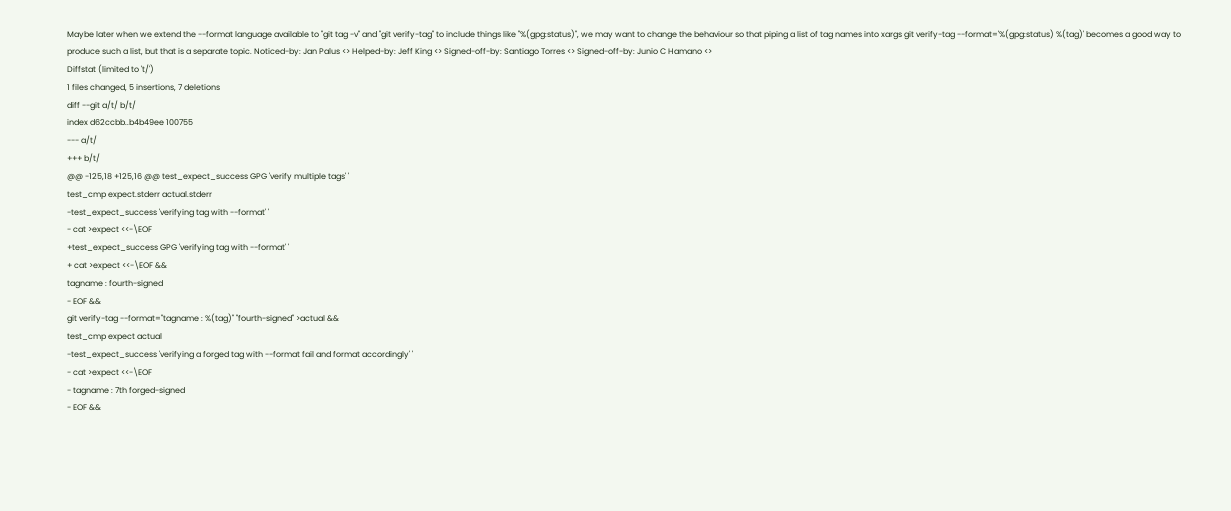Maybe later when we extend the --format language available to "git tag -v" and "git verify-tag" to include things like "%(gpg:status)", we may want to change the behaviour so that piping a list of tag names into xargs git verify-tag --format='%(gpg:status) %(tag)' becomes a good way to produce such a list, but that is a separate topic. Noticed-by: Jan Palus <> Helped-by: Jeff King <> Signed-off-by: Santiago Torres <> Signed-off-by: Junio C Hamano <>
Diffstat (limited to 't/')
1 files changed, 5 insertions, 7 deletions
diff --git a/t/ b/t/
index d62ccbb..b4b49ee 100755
--- a/t/
+++ b/t/
@@ -125,18 +125,16 @@ test_expect_success GPG 'verify multiple tags' '
test_cmp expect.stderr actual.stderr
-test_expect_success 'verifying tag with --format' '
- cat >expect <<-\EOF
+test_expect_success GPG 'verifying tag with --format' '
+ cat >expect <<-\EOF &&
tagname : fourth-signed
- EOF &&
git verify-tag --format="tagname : %(tag)" "fourth-signed" >actual &&
test_cmp expect actual
-test_expect_success 'verifying a forged tag with --format fail and format accordingly' '
- cat >expect <<-\EOF
- tagname : 7th forged-signed
- EOF &&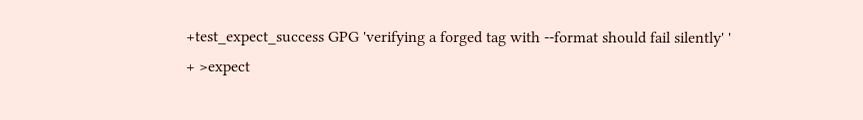+test_expect_success GPG 'verifying a forged tag with --format should fail silently' '
+ >expect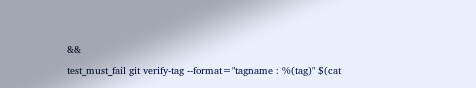&&
test_must_fail git verify-tag --format="tagname : %(tag)" $(cat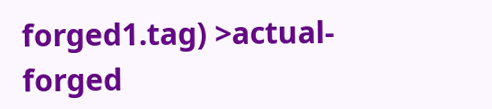forged1.tag) >actual-forged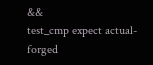&&
test_cmp expect actual-forged